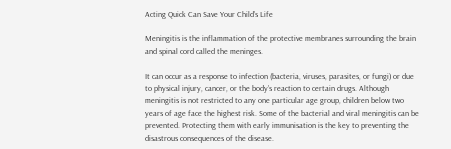Acting Quick Can Save Your Child’s Life

Meningitis is the inflammation of the protective membranes surrounding the brain and spinal cord called the meninges.

It can occur as a response to infection (bacteria, viruses, parasites, or fungi) or due to physical injury, cancer, or the body’s reaction to certain drugs. Although meningitis is not restricted to any one particular age group, children below two years of age face the highest risk. Some of the bacterial and viral meningitis can be prevented. Protecting them with early immunisation is the key to preventing the disastrous consequences of the disease.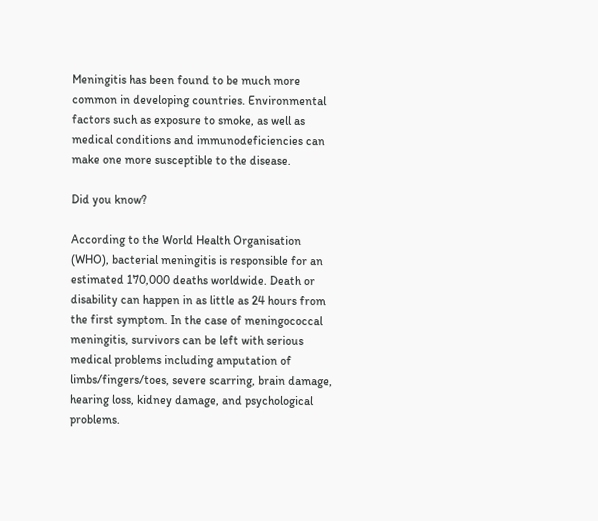Meningitis has been found to be much more common in developing countries. Environmental factors such as exposure to smoke, as well as medical conditions and immunodeficiencies can make one more susceptible to the disease.

Did you know?

According to the World Health Organisation (WHO), bacterial meningitis is responsible for an estimated 170,000 deaths worldwide. Death or disability can happen in as little as 24 hours from the first symptom. In the case of meningococcal meningitis, survivors can be left with serious medical problems including amputation of limbs/fingers/toes, severe scarring, brain damage, hearing loss, kidney damage, and psychological problems.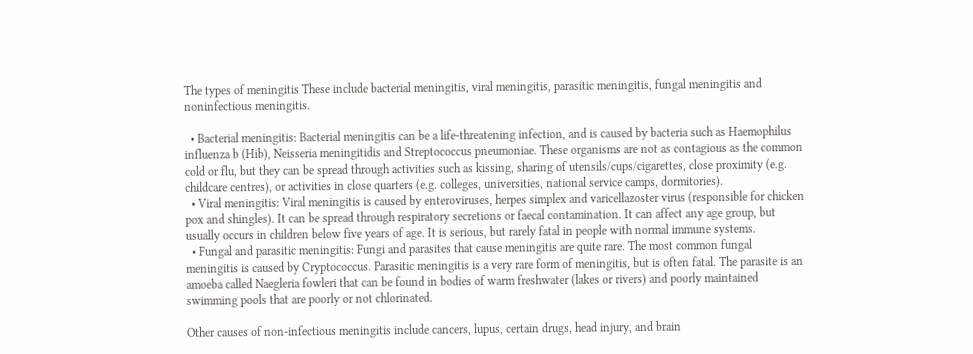The types of meningitis These include bacterial meningitis, viral meningitis, parasitic meningitis, fungal meningitis and noninfectious meningitis.

  • Bacterial meningitis: Bacterial meningitis can be a life-threatening infection, and is caused by bacteria such as Haemophilus influenza b (Hib), Neisseria meningitidis and Streptococcus pneumoniae. These organisms are not as contagious as the common cold or flu, but they can be spread through activities such as kissing, sharing of utensils/cups/cigarettes, close proximity (e.g. childcare centres), or activities in close quarters (e.g. colleges, universities, national service camps, dormitories).
  • Viral meningitis: Viral meningitis is caused by enteroviruses, herpes simplex and varicellazoster virus (responsible for chicken pox and shingles). It can be spread through respiratory secretions or faecal contamination. It can affect any age group, but usually occurs in children below five years of age. It is serious, but rarely fatal in people with normal immune systems.
  • Fungal and parasitic meningitis: Fungi and parasites that cause meningitis are quite rare. The most common fungal meningitis is caused by Cryptococcus. Parasitic meningitis is a very rare form of meningitis, but is often fatal. The parasite is an amoeba called Naegleria fowleri that can be found in bodies of warm freshwater (lakes or rivers) and poorly maintained swimming pools that are poorly or not chlorinated.

Other causes of non-infectious meningitis include cancers, lupus, certain drugs, head injury, and brain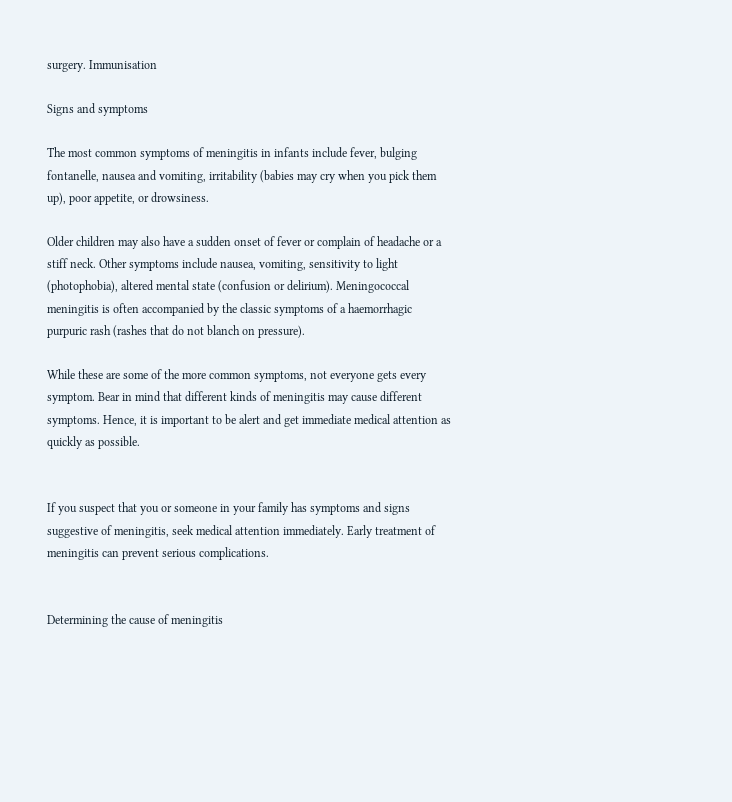surgery. Immunisation

Signs and symptoms

The most common symptoms of meningitis in infants include fever, bulging fontanelle, nausea and vomiting, irritability (babies may cry when you pick them up), poor appetite, or drowsiness.

Older children may also have a sudden onset of fever or complain of headache or a stiff neck. Other symptoms include nausea, vomiting, sensitivity to light (photophobia), altered mental state (confusion or delirium). Meningococcal meningitis is often accompanied by the classic symptoms of a haemorrhagic purpuric rash (rashes that do not blanch on pressure).

While these are some of the more common symptoms, not everyone gets every symptom. Bear in mind that different kinds of meningitis may cause different symptoms. Hence, it is important to be alert and get immediate medical attention as quickly as possible.


If you suspect that you or someone in your family has symptoms and signs suggestive of meningitis, seek medical attention immediately. Early treatment of meningitis can prevent serious complications.


Determining the cause of meningitis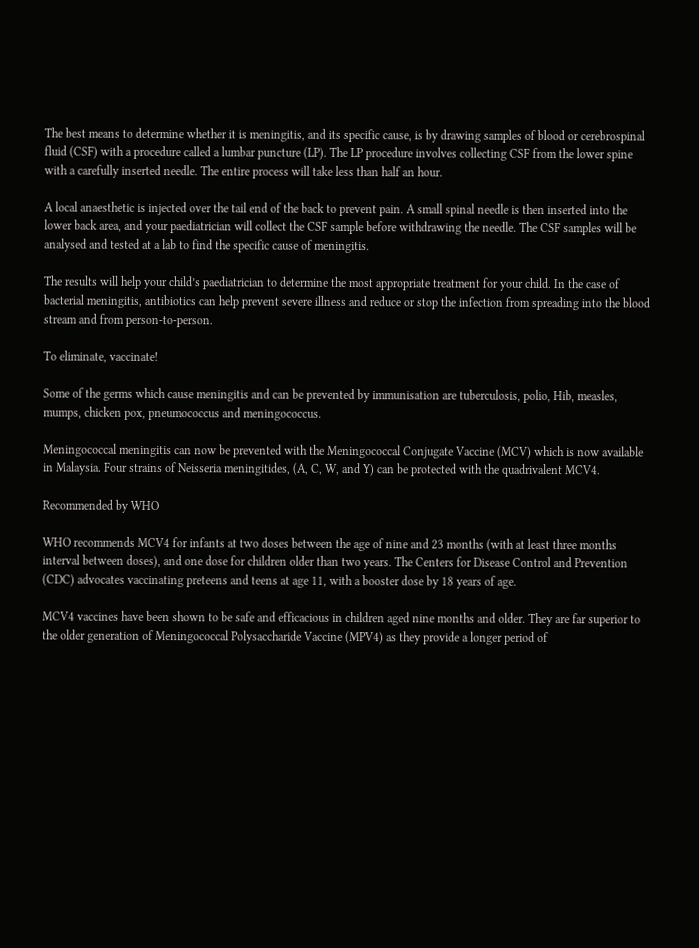The best means to determine whether it is meningitis, and its specific cause, is by drawing samples of blood or cerebrospinal fluid (CSF) with a procedure called a lumbar puncture (LP). The LP procedure involves collecting CSF from the lower spine with a carefully inserted needle. The entire process will take less than half an hour.

A local anaesthetic is injected over the tail end of the back to prevent pain. A small spinal needle is then inserted into the lower back area, and your paediatrician will collect the CSF sample before withdrawing the needle. The CSF samples will be analysed and tested at a lab to find the specific cause of meningitis.

The results will help your child’s paediatrician to determine the most appropriate treatment for your child. In the case of bacterial meningitis, antibiotics can help prevent severe illness and reduce or stop the infection from spreading into the blood stream and from person-to-person.

To eliminate, vaccinate!

Some of the germs which cause meningitis and can be prevented by immunisation are tuberculosis, polio, Hib, measles, mumps, chicken pox, pneumococcus and meningococcus.

Meningococcal meningitis can now be prevented with the Meningococcal Conjugate Vaccine (MCV) which is now available in Malaysia. Four strains of Neisseria meningitides, (A, C, W, and Y) can be protected with the quadrivalent MCV4.

Recommended by WHO

WHO recommends MCV4 for infants at two doses between the age of nine and 23 months (with at least three months interval between doses), and one dose for children older than two years. The Centers for Disease Control and Prevention (CDC) advocates vaccinating preteens and teens at age 11, with a booster dose by 18 years of age.

MCV4 vaccines have been shown to be safe and efficacious in children aged nine months and older. They are far superior to the older generation of Meningococcal Polysaccharide Vaccine (MPV4) as they provide a longer period of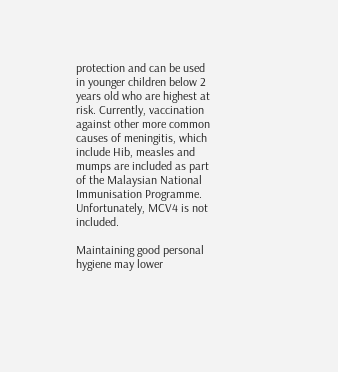protection and can be used in younger children below 2 years old who are highest at risk. Currently, vaccination against other more common causes of meningitis, which include Hib, measles and mumps are included as part of the Malaysian National Immunisation Programme. Unfortunately, MCV4 is not included.

Maintaining good personal hygiene may lower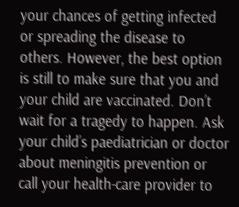your chances of getting infected or spreading the disease to others. However, the best option is still to make sure that you and your child are vaccinated. Don’t wait for a tragedy to happen. Ask your child’s paediatrician or doctor about meningitis prevention or call your health-care provider to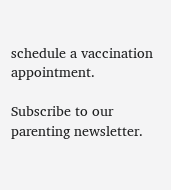schedule a vaccination appointment.

Subscribe to our parenting newsletter.